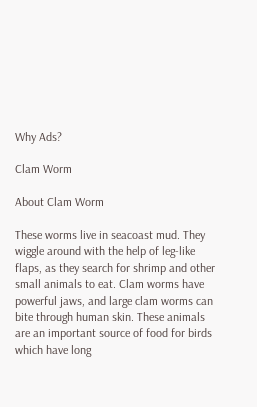Why Ads?

Clam Worm

About Clam Worm

These worms live in seacoast mud. They wiggle around with the help of leg-like flaps, as they search for shrimp and other small animals to eat. Clam worms have powerful jaws, and large clam worms can bite through human skin. These animals are an important source of food for birds which have long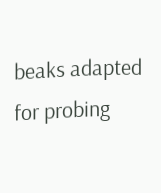beaks adapted for probing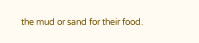the mud or sand for their food.